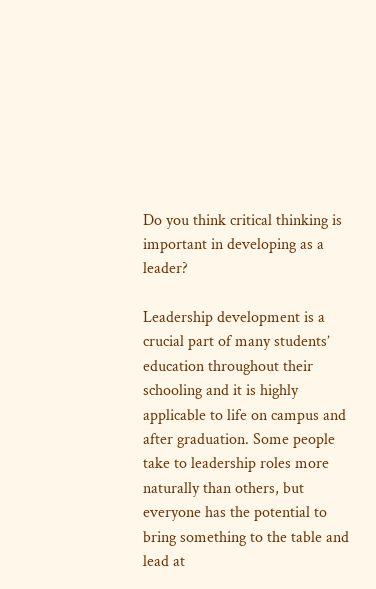Do you think critical thinking is important in developing as a leader?

Leadership development is a crucial part of many students’ education throughout their schooling and it is highly applicable to life on campus and after graduation. Some people take to leadership roles more naturally than others, but everyone has the potential to bring something to the table and lead at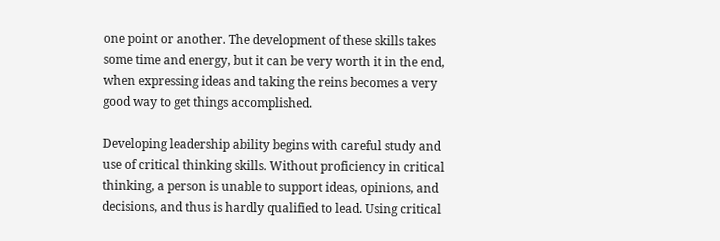one point or another. The development of these skills takes some time and energy, but it can be very worth it in the end, when expressing ideas and taking the reins becomes a very good way to get things accomplished.

Developing leadership ability begins with careful study and use of critical thinking skills. Without proficiency in critical thinking, a person is unable to support ideas, opinions, and decisions, and thus is hardly qualified to lead. Using critical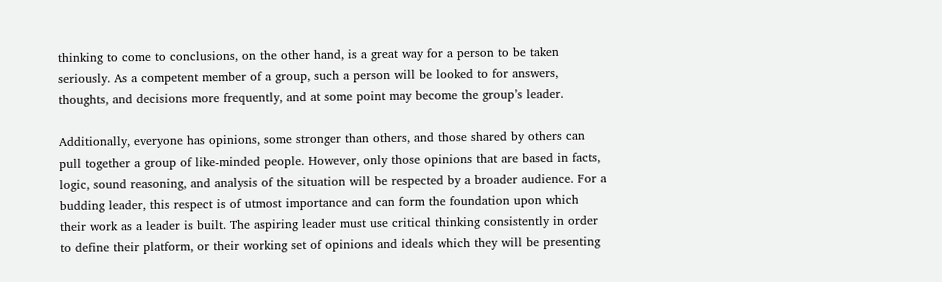thinking to come to conclusions, on the other hand, is a great way for a person to be taken seriously. As a competent member of a group, such a person will be looked to for answers, thoughts, and decisions more frequently, and at some point may become the group’s leader.

Additionally, everyone has opinions, some stronger than others, and those shared by others can pull together a group of like-minded people. However, only those opinions that are based in facts, logic, sound reasoning, and analysis of the situation will be respected by a broader audience. For a budding leader, this respect is of utmost importance and can form the foundation upon which their work as a leader is built. The aspiring leader must use critical thinking consistently in order to define their platform, or their working set of opinions and ideals which they will be presenting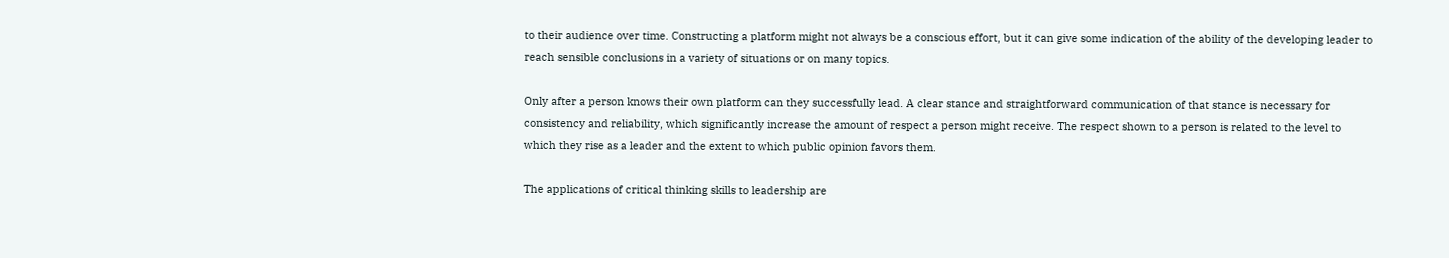to their audience over time. Constructing a platform might not always be a conscious effort, but it can give some indication of the ability of the developing leader to reach sensible conclusions in a variety of situations or on many topics.

Only after a person knows their own platform can they successfully lead. A clear stance and straightforward communication of that stance is necessary for consistency and reliability, which significantly increase the amount of respect a person might receive. The respect shown to a person is related to the level to which they rise as a leader and the extent to which public opinion favors them.

The applications of critical thinking skills to leadership are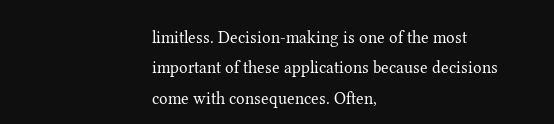limitless. Decision-making is one of the most important of these applications because decisions come with consequences. Often,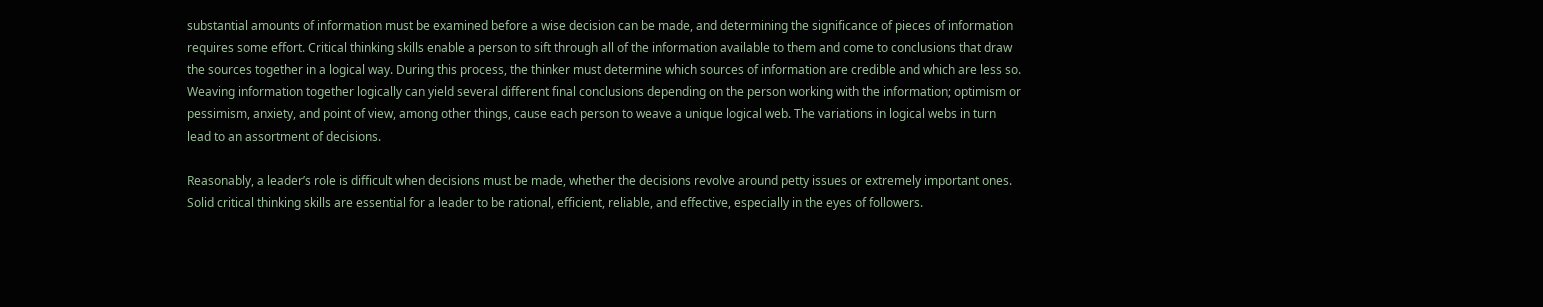substantial amounts of information must be examined before a wise decision can be made, and determining the significance of pieces of information requires some effort. Critical thinking skills enable a person to sift through all of the information available to them and come to conclusions that draw the sources together in a logical way. During this process, the thinker must determine which sources of information are credible and which are less so. Weaving information together logically can yield several different final conclusions depending on the person working with the information; optimism or pessimism, anxiety, and point of view, among other things, cause each person to weave a unique logical web. The variations in logical webs in turn lead to an assortment of decisions.

Reasonably, a leader’s role is difficult when decisions must be made, whether the decisions revolve around petty issues or extremely important ones. Solid critical thinking skills are essential for a leader to be rational, efficient, reliable, and effective, especially in the eyes of followers.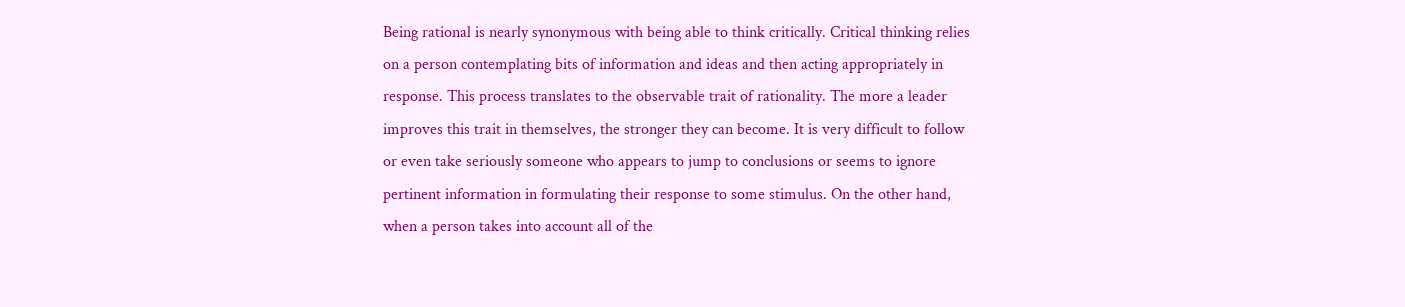Being rational is nearly synonymous with being able to think critically. Critical thinking relies on a person contemplating bits of information and ideas and then acting appropriately in response. This process translates to the observable trait of rationality. The more a leader improves this trait in themselves, the stronger they can become. It is very difficult to follow or even take seriously someone who appears to jump to conclusions or seems to ignore pertinent information in formulating their response to some stimulus. On the other hand, when a person takes into account all of the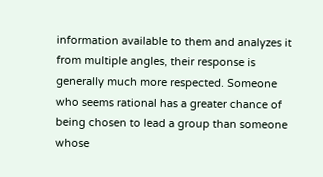information available to them and analyzes it from multiple angles, their response is generally much more respected. Someone who seems rational has a greater chance of being chosen to lead a group than someone whose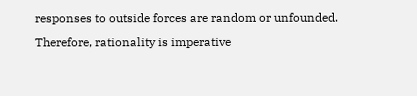responses to outside forces are random or unfounded. Therefore, rationality is imperative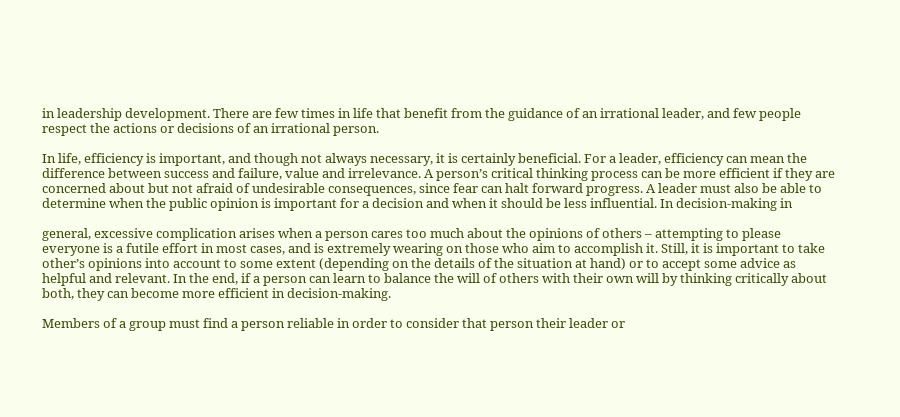in leadership development. There are few times in life that benefit from the guidance of an irrational leader, and few people respect the actions or decisions of an irrational person.

In life, efficiency is important, and though not always necessary, it is certainly beneficial. For a leader, efficiency can mean the difference between success and failure, value and irrelevance. A person’s critical thinking process can be more efficient if they are concerned about but not afraid of undesirable consequences, since fear can halt forward progress. A leader must also be able to determine when the public opinion is important for a decision and when it should be less influential. In decision-making in

general, excessive complication arises when a person cares too much about the opinions of others – attempting to please everyone is a futile effort in most cases, and is extremely wearing on those who aim to accomplish it. Still, it is important to take other’s opinions into account to some extent (depending on the details of the situation at hand) or to accept some advice as helpful and relevant. In the end, if a person can learn to balance the will of others with their own will by thinking critically about both, they can become more efficient in decision-making.

Members of a group must find a person reliable in order to consider that person their leader or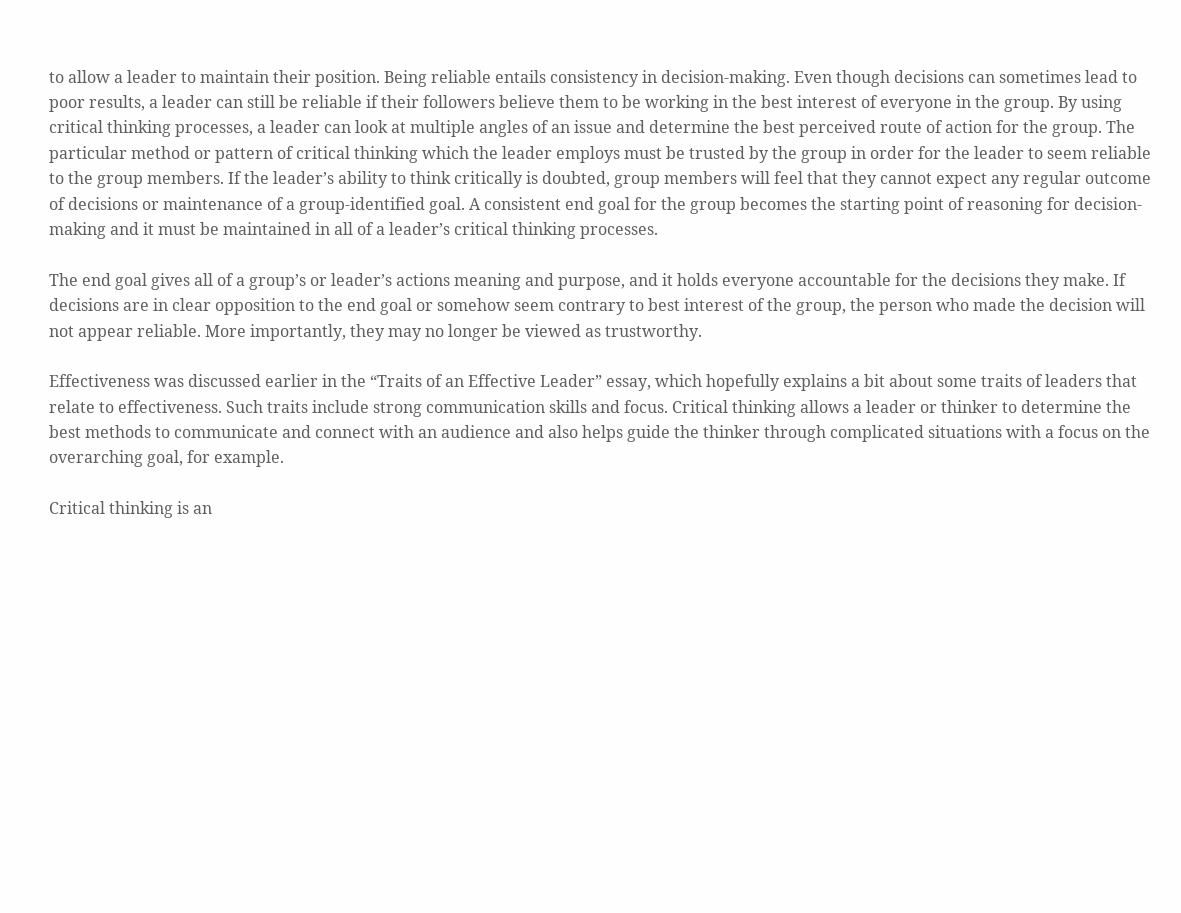to allow a leader to maintain their position. Being reliable entails consistency in decision-making. Even though decisions can sometimes lead to poor results, a leader can still be reliable if their followers believe them to be working in the best interest of everyone in the group. By using critical thinking processes, a leader can look at multiple angles of an issue and determine the best perceived route of action for the group. The particular method or pattern of critical thinking which the leader employs must be trusted by the group in order for the leader to seem reliable to the group members. If the leader’s ability to think critically is doubted, group members will feel that they cannot expect any regular outcome of decisions or maintenance of a group-identified goal. A consistent end goal for the group becomes the starting point of reasoning for decision-making and it must be maintained in all of a leader’s critical thinking processes.

The end goal gives all of a group’s or leader’s actions meaning and purpose, and it holds everyone accountable for the decisions they make. If decisions are in clear opposition to the end goal or somehow seem contrary to best interest of the group, the person who made the decision will not appear reliable. More importantly, they may no longer be viewed as trustworthy.

Effectiveness was discussed earlier in the “Traits of an Effective Leader” essay, which hopefully explains a bit about some traits of leaders that relate to effectiveness. Such traits include strong communication skills and focus. Critical thinking allows a leader or thinker to determine the best methods to communicate and connect with an audience and also helps guide the thinker through complicated situations with a focus on the overarching goal, for example.

Critical thinking is an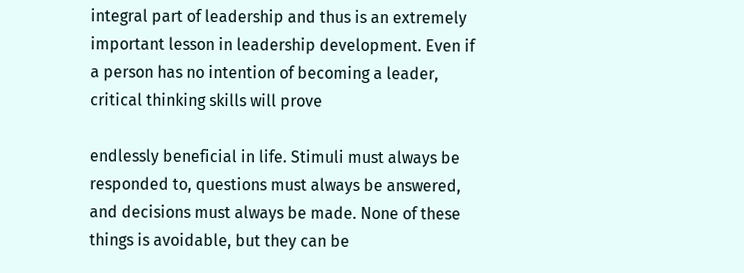integral part of leadership and thus is an extremely important lesson in leadership development. Even if a person has no intention of becoming a leader, critical thinking skills will prove

endlessly beneficial in life. Stimuli must always be responded to, questions must always be answered, and decisions must always be made. None of these things is avoidable, but they can be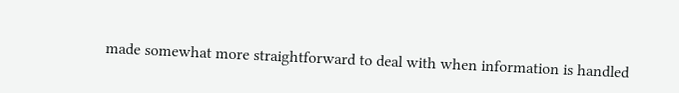made somewhat more straightforward to deal with when information is handled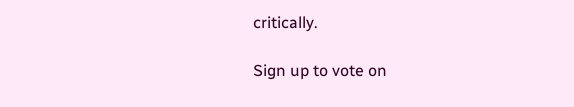critically.

Sign up to vote on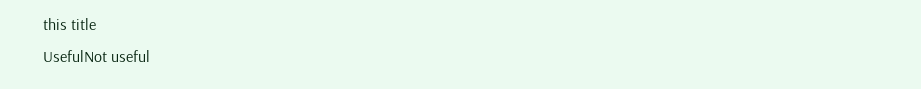this title
UsefulNot useful